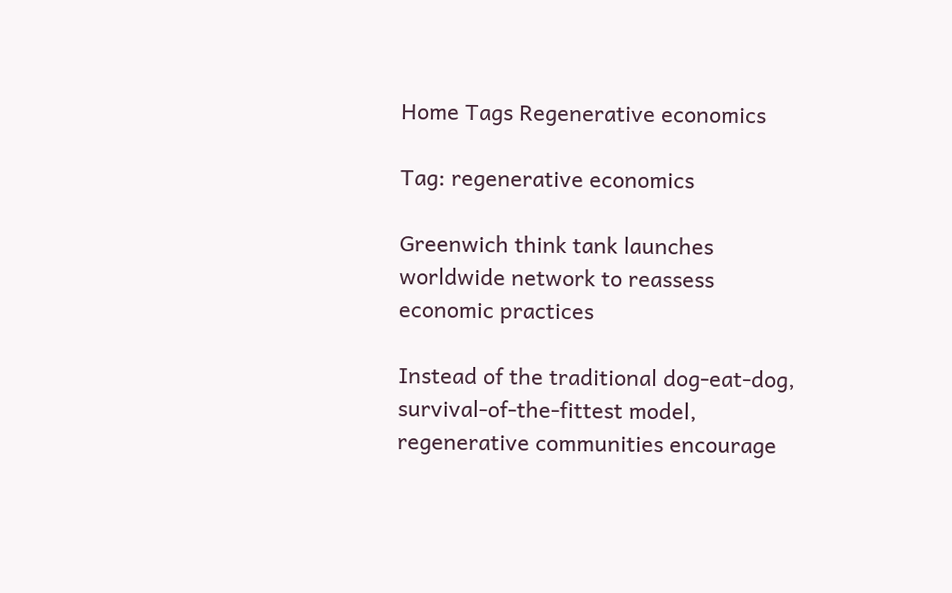Home Tags Regenerative economics

Tag: regenerative economics

Greenwich think tank launches worldwide network to reassess economic practices

Instead of the traditional dog-eat-dog, survival-of-the-fittest model, regenerative communities encourage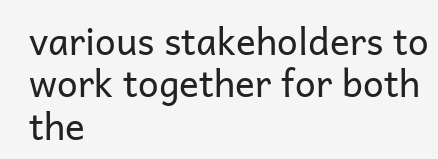various stakeholders to work together for both the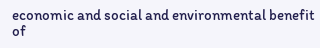economic and social and environmental benefit of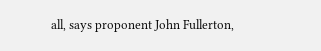all, says proponent John Fullerton,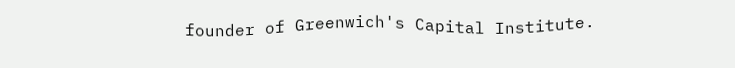founder of Greenwich's Capital Institute.